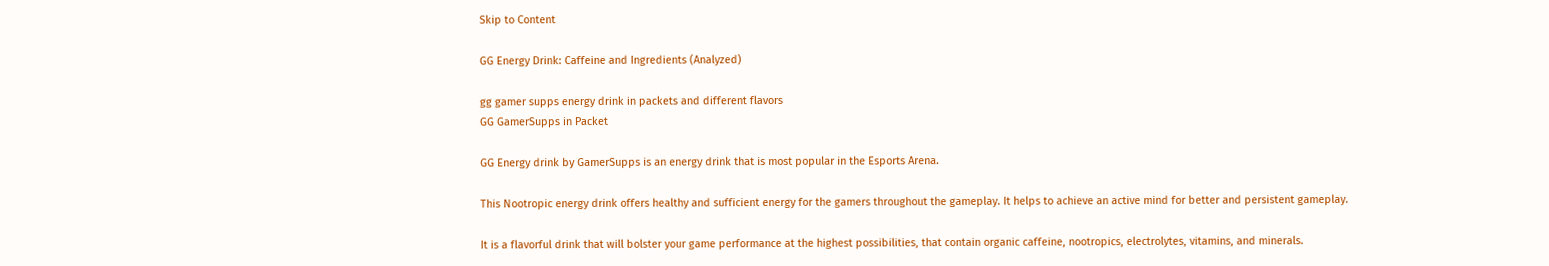Skip to Content

GG Energy Drink: Caffeine and Ingredients (Analyzed)

gg gamer supps energy drink in packets and different flavors
GG GamerSupps in Packet

GG Energy drink by GamerSupps is an energy drink that is most popular in the Esports Arena.

This Nootropic energy drink offers healthy and sufficient energy for the gamers throughout the gameplay. It helps to achieve an active mind for better and persistent gameplay.

It is a flavorful drink that will bolster your game performance at the highest possibilities, that contain organic caffeine, nootropics, electrolytes, vitamins, and minerals.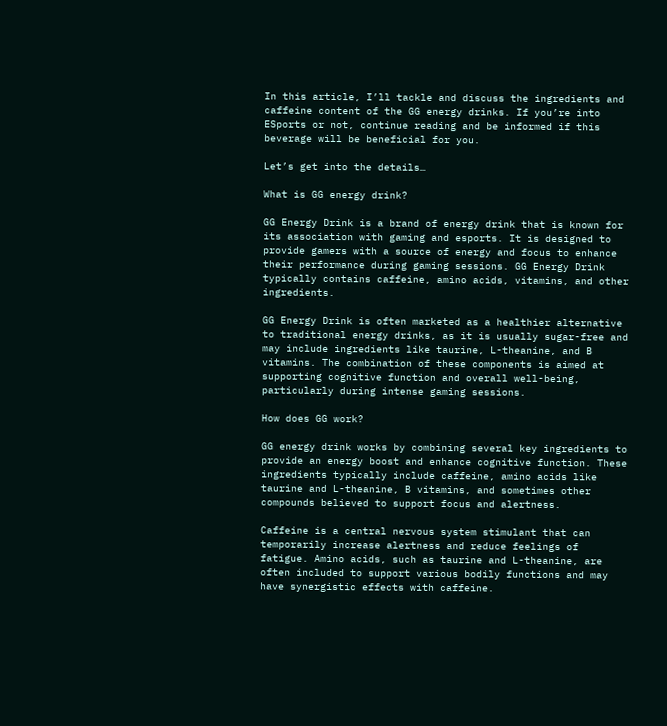In this article, I’ll tackle and discuss the ingredients and caffeine content of the GG energy drinks. If you’re into ESports or not, continue reading and be informed if this beverage will be beneficial for you.

Let’s get into the details…

What is GG energy drink?

GG Energy Drink is a brand of energy drink that is known for its association with gaming and esports. It is designed to provide gamers with a source of energy and focus to enhance their performance during gaming sessions. GG Energy Drink typically contains caffeine, amino acids, vitamins, and other ingredients.

GG Energy Drink is often marketed as a healthier alternative to traditional energy drinks, as it is usually sugar-free and may include ingredients like taurine, L-theanine, and B vitamins. The combination of these components is aimed at supporting cognitive function and overall well-being, particularly during intense gaming sessions.

How does GG work?

GG energy drink works by combining several key ingredients to provide an energy boost and enhance cognitive function. These ingredients typically include caffeine, amino acids like taurine and L-theanine, B vitamins, and sometimes other compounds believed to support focus and alertness.

Caffeine is a central nervous system stimulant that can temporarily increase alertness and reduce feelings of fatigue. Amino acids, such as taurine and L-theanine, are often included to support various bodily functions and may have synergistic effects with caffeine.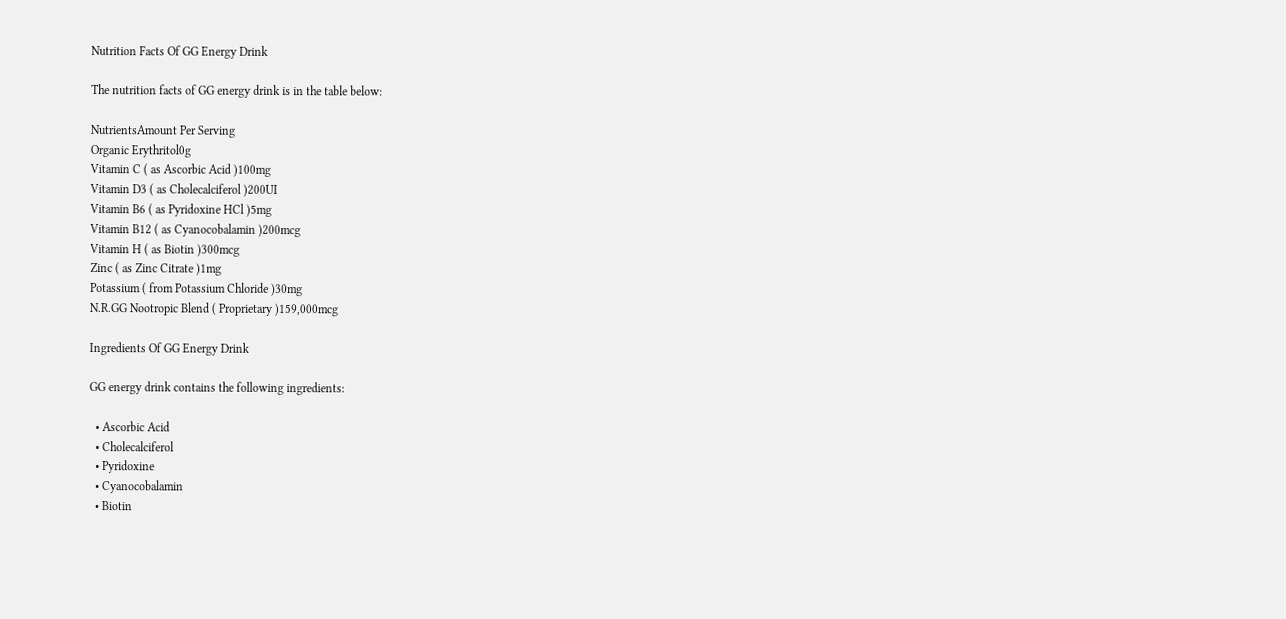Nutrition Facts Of GG Energy Drink

The nutrition facts of GG energy drink is in the table below:

NutrientsAmount Per Serving
Organic Erythritol0g
Vitamin C ( as Ascorbic Acid )100mg
Vitamin D3 ( as Cholecalciferol )200UI
Vitamin B6 ( as Pyridoxine HCl )5mg
Vitamin B12 ( as Cyanocobalamin )200mcg
Vitamin H ( as Biotin )300mcg
Zinc ( as Zinc Citrate )1mg
Potassium ( from Potassium Chloride )30mg
N.R.GG Nootropic Blend ( Proprietary )159,000mcg

Ingredients Of GG Energy Drink

GG energy drink contains the following ingredients:

  • Ascorbic Acid
  • Cholecalciferol
  • Pyridoxine
  • Cyanocobalamin
  • Biotin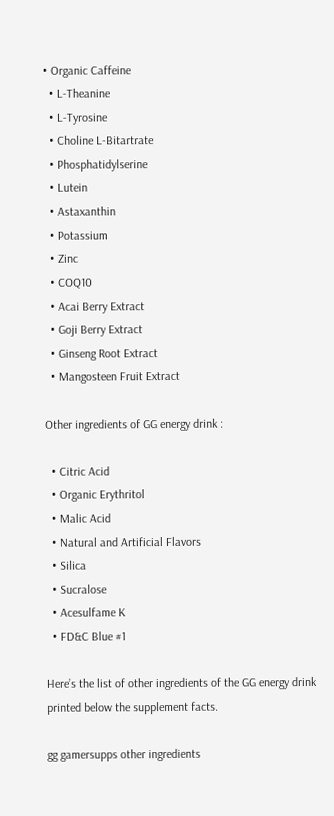• Organic Caffeine
  • L-Theanine
  • L-Tyrosine
  • Choline L-Bitartrate
  • Phosphatidylserine
  • Lutein
  • Astaxanthin
  • Potassium
  • Zinc
  • COQ10
  • Acai Berry Extract
  • Goji Berry Extract
  • Ginseng Root Extract
  • Mangosteen Fruit Extract

Other ingredients of GG energy drink :

  • Citric Acid
  • Organic Erythritol
  • Malic Acid
  • Natural and Artificial Flavors
  • Silica
  • Sucralose
  • Acesulfame K
  • FD&C Blue #1

Here’s the list of other ingredients of the GG energy drink printed below the supplement facts.

gg gamersupps other ingredients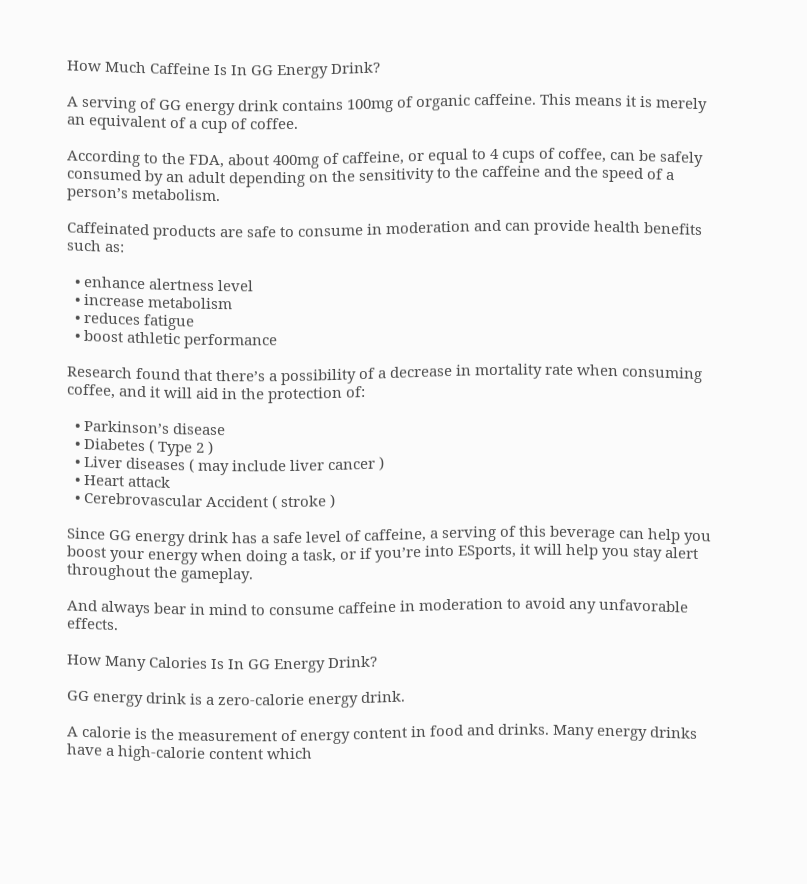How Much Caffeine Is In GG Energy Drink?

A serving of GG energy drink contains 100mg of organic caffeine. This means it is merely an equivalent of a cup of coffee.

According to the FDA, about 400mg of caffeine, or equal to 4 cups of coffee, can be safely consumed by an adult depending on the sensitivity to the caffeine and the speed of a person’s metabolism.

Caffeinated products are safe to consume in moderation and can provide health benefits such as:

  • enhance alertness level
  • increase metabolism
  • reduces fatigue
  • boost athletic performance

Research found that there’s a possibility of a decrease in mortality rate when consuming coffee, and it will aid in the protection of:

  • Parkinson’s disease
  • Diabetes ( Type 2 )
  • Liver diseases ( may include liver cancer )
  • Heart attack
  • Cerebrovascular Accident ( stroke )

Since GG energy drink has a safe level of caffeine, a serving of this beverage can help you boost your energy when doing a task, or if you’re into ESports, it will help you stay alert throughout the gameplay.

And always bear in mind to consume caffeine in moderation to avoid any unfavorable effects.

How Many Calories Is In GG Energy Drink?

GG energy drink is a zero-calorie energy drink.

A calorie is the measurement of energy content in food and drinks. Many energy drinks have a high-calorie content which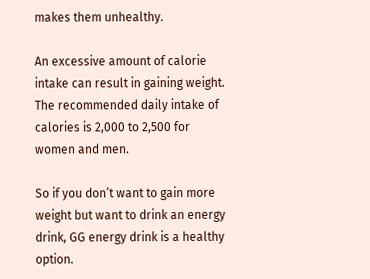makes them unhealthy.

An excessive amount of calorie intake can result in gaining weight. The recommended daily intake of calories is 2,000 to 2,500 for women and men.

So if you don’t want to gain more weight but want to drink an energy drink, GG energy drink is a healthy option.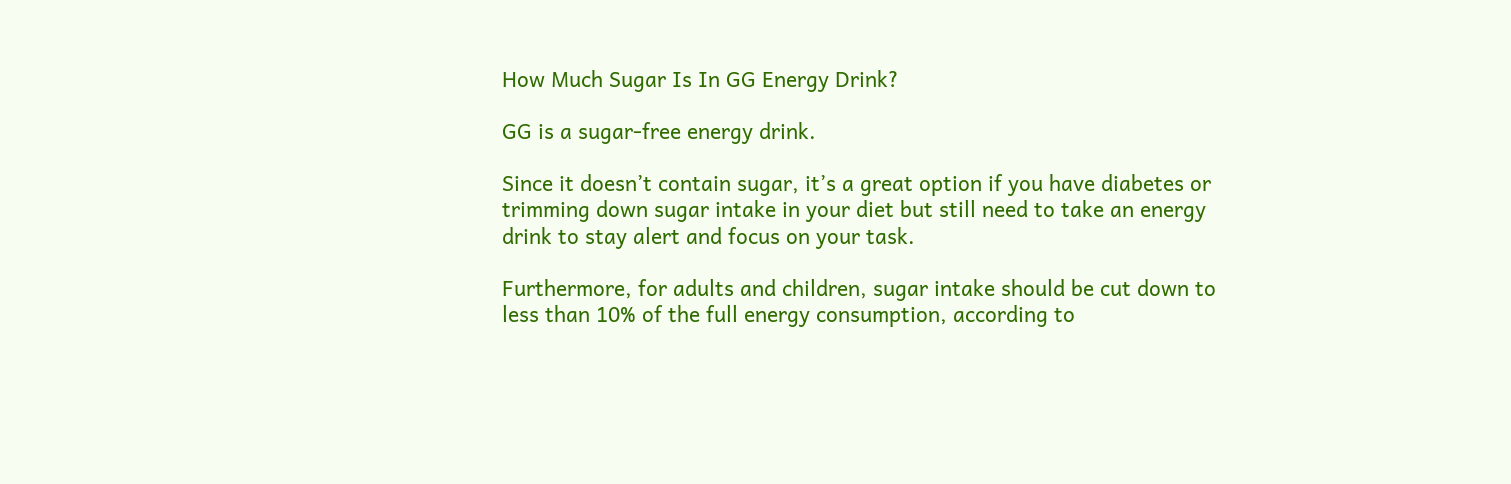How Much Sugar Is In GG Energy Drink?

GG is a sugar-free energy drink.

Since it doesn’t contain sugar, it’s a great option if you have diabetes or trimming down sugar intake in your diet but still need to take an energy drink to stay alert and focus on your task.

Furthermore, for adults and children, sugar intake should be cut down to less than 10% of the full energy consumption, according to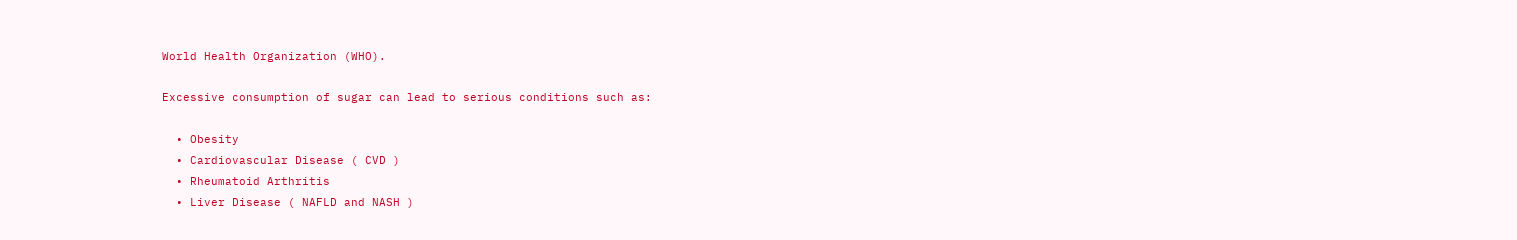World Health Organization (WHO).

Excessive consumption of sugar can lead to serious conditions such as:

  • Obesity
  • Cardiovascular Disease ( CVD )
  • Rheumatoid Arthritis
  • Liver Disease ( NAFLD and NASH )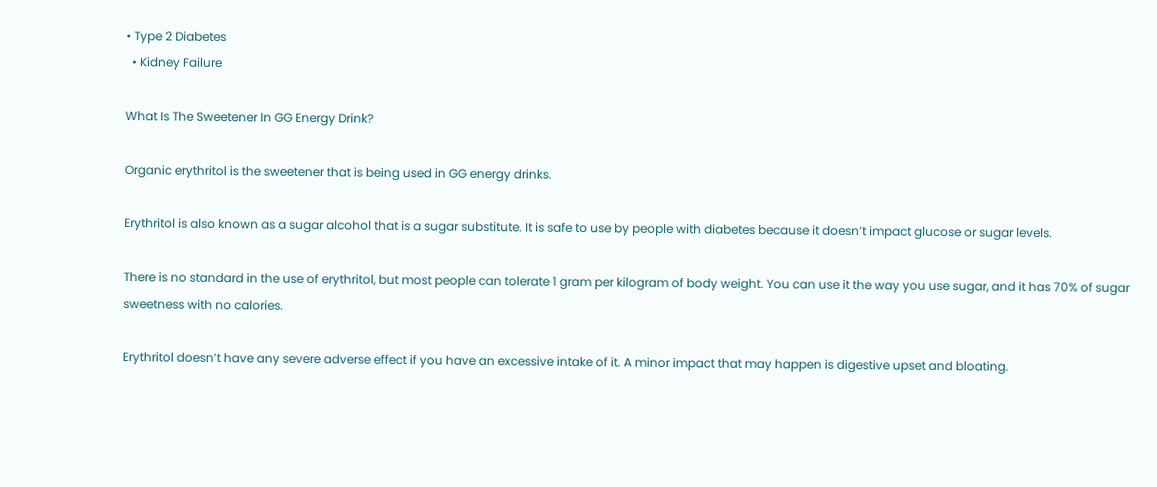• Type 2 Diabetes
  • Kidney Failure

What Is The Sweetener In GG Energy Drink?

Organic erythritol is the sweetener that is being used in GG energy drinks.

Erythritol is also known as a sugar alcohol that is a sugar substitute. It is safe to use by people with diabetes because it doesn’t impact glucose or sugar levels.

There is no standard in the use of erythritol, but most people can tolerate 1 gram per kilogram of body weight. You can use it the way you use sugar, and it has 70% of sugar sweetness with no calories.

Erythritol doesn’t have any severe adverse effect if you have an excessive intake of it. A minor impact that may happen is digestive upset and bloating.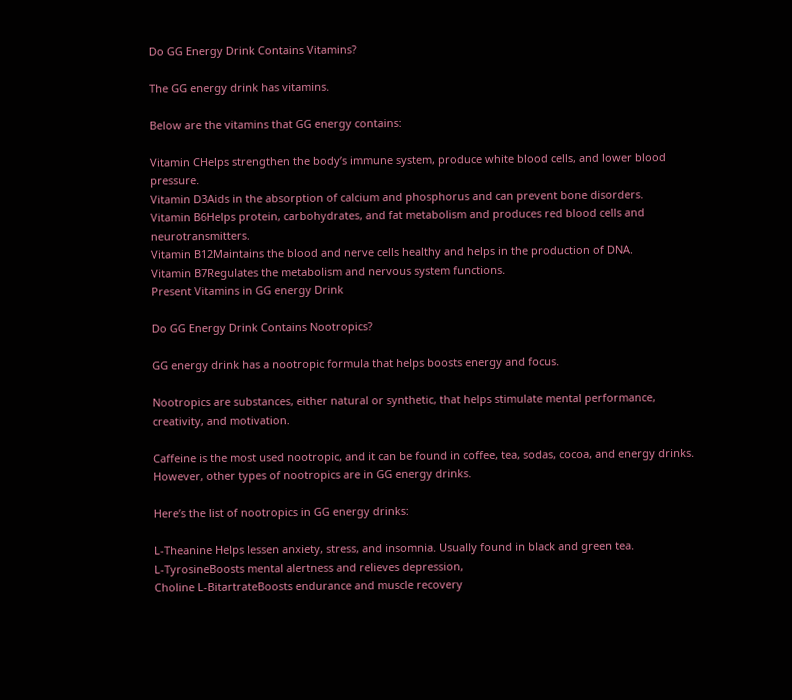Do GG Energy Drink Contains Vitamins?

The GG energy drink has vitamins.

Below are the vitamins that GG energy contains:

Vitamin CHelps strengthen the body’s immune system, produce white blood cells, and lower blood pressure.
Vitamin D3Aids in the absorption of calcium and phosphorus and can prevent bone disorders.
Vitamin B6Helps protein, carbohydrates, and fat metabolism and produces red blood cells and neurotransmitters.
Vitamin B12Maintains the blood and nerve cells healthy and helps in the production of DNA.
Vitamin B7Regulates the metabolism and nervous system functions.
Present Vitamins in GG energy Drink

Do GG Energy Drink Contains Nootropics?

GG energy drink has a nootropic formula that helps boosts energy and focus.

Nootropics are substances, either natural or synthetic, that helps stimulate mental performance, creativity, and motivation.

Caffeine is the most used nootropic, and it can be found in coffee, tea, sodas, cocoa, and energy drinks. However, other types of nootropics are in GG energy drinks.

Here’s the list of nootropics in GG energy drinks:

L-Theanine Helps lessen anxiety, stress, and insomnia. Usually found in black and green tea.
L-TyrosineBoosts mental alertness and relieves depression,
Choline L-BitartrateBoosts endurance and muscle recovery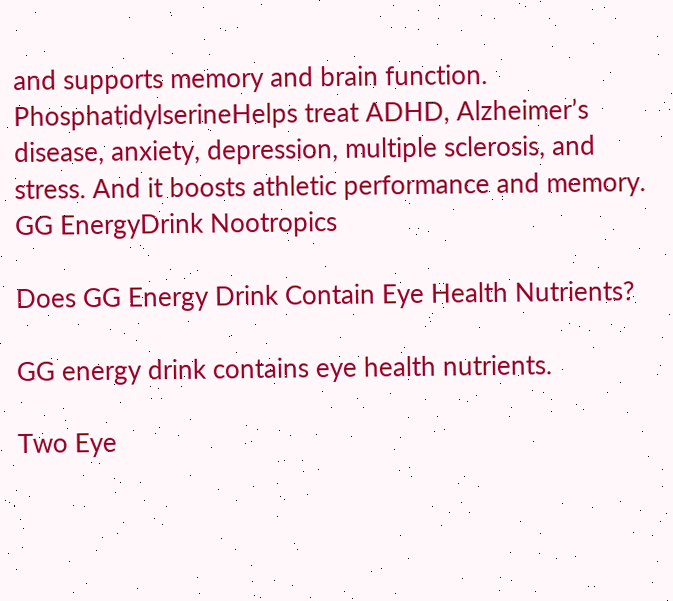and supports memory and brain function.
PhosphatidylserineHelps treat ADHD, Alzheimer’s disease, anxiety, depression, multiple sclerosis, and stress. And it boosts athletic performance and memory.
GG EnergyDrink Nootropics

Does GG Energy Drink Contain Eye Health Nutrients?

GG energy drink contains eye health nutrients.

Two Eye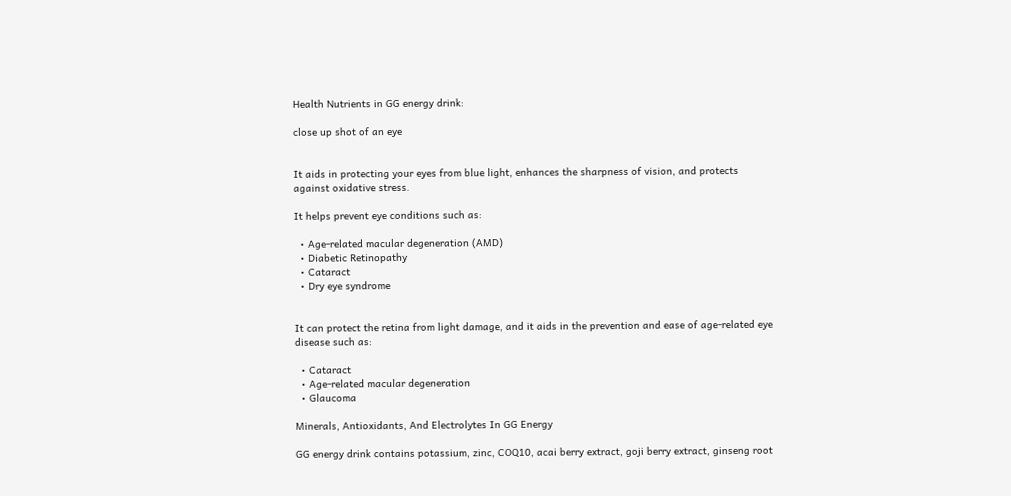Health Nutrients in GG energy drink:

close up shot of an eye


It aids in protecting your eyes from blue light, enhances the sharpness of vision, and protects against oxidative stress.

It helps prevent eye conditions such as:

  • Age-related macular degeneration (AMD)
  • Diabetic Retinopathy
  • Cataract
  • Dry eye syndrome


It can protect the retina from light damage, and it aids in the prevention and ease of age-related eye disease such as:

  • Cataract
  • Age-related macular degeneration
  • Glaucoma

Minerals, Antioxidants, And Electrolytes In GG Energy

GG energy drink contains potassium, zinc, COQ10, acai berry extract, goji berry extract, ginseng root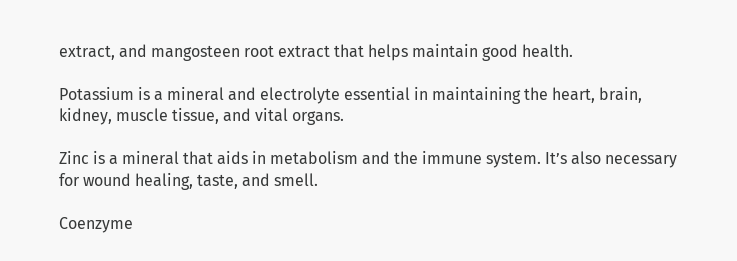extract, and mangosteen root extract that helps maintain good health.

Potassium is a mineral and electrolyte essential in maintaining the heart, brain, kidney, muscle tissue, and vital organs.

Zinc is a mineral that aids in metabolism and the immune system. It’s also necessary for wound healing, taste, and smell.

Coenzyme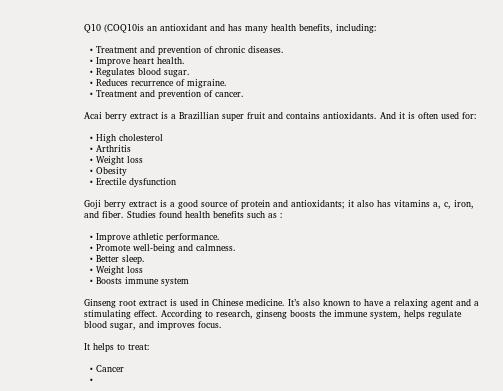Q10 (COQ10is an antioxidant and has many health benefits, including:

  • Treatment and prevention of chronic diseases.
  • Improve heart health.
  • Regulates blood sugar.
  • Reduces recurrence of migraine.
  • Treatment and prevention of cancer.

Acai berry extract is a Brazillian super fruit and contains antioxidants. And it is often used for:

  • High cholesterol
  • Arthritis
  • Weight loss
  • Obesity
  • Erectile dysfunction

Goji berry extract is a good source of protein and antioxidants; it also has vitamins a, c, iron, and fiber. Studies found health benefits such as :

  • Improve athletic performance.
  • Promote well-being and calmness.
  • Better sleep.
  • Weight loss
  • Boosts immune system

Ginseng root extract is used in Chinese medicine. It’s also known to have a relaxing agent and a stimulating effect. According to research, ginseng boosts the immune system, helps regulate blood sugar, and improves focus.

It helps to treat:

  • Cancer
  •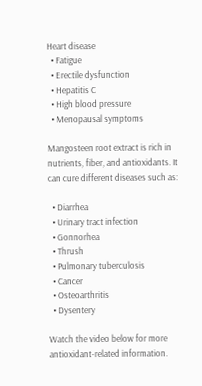Heart disease
  • Fatigue
  • Erectile dysfunction
  • Hepatitis C
  • High blood pressure
  • Menopausal symptoms

Mangosteen root extract is rich in nutrients, fiber, and antioxidants. It can cure different diseases such as:

  • Diarrhea
  • Urinary tract infection
  • Gonnorhea
  • Thrush
  • Pulmonary tuberculosis
  • Cancer
  • Osteoarthritis
  • Dysentery

Watch the video below for more antioxidant-related information.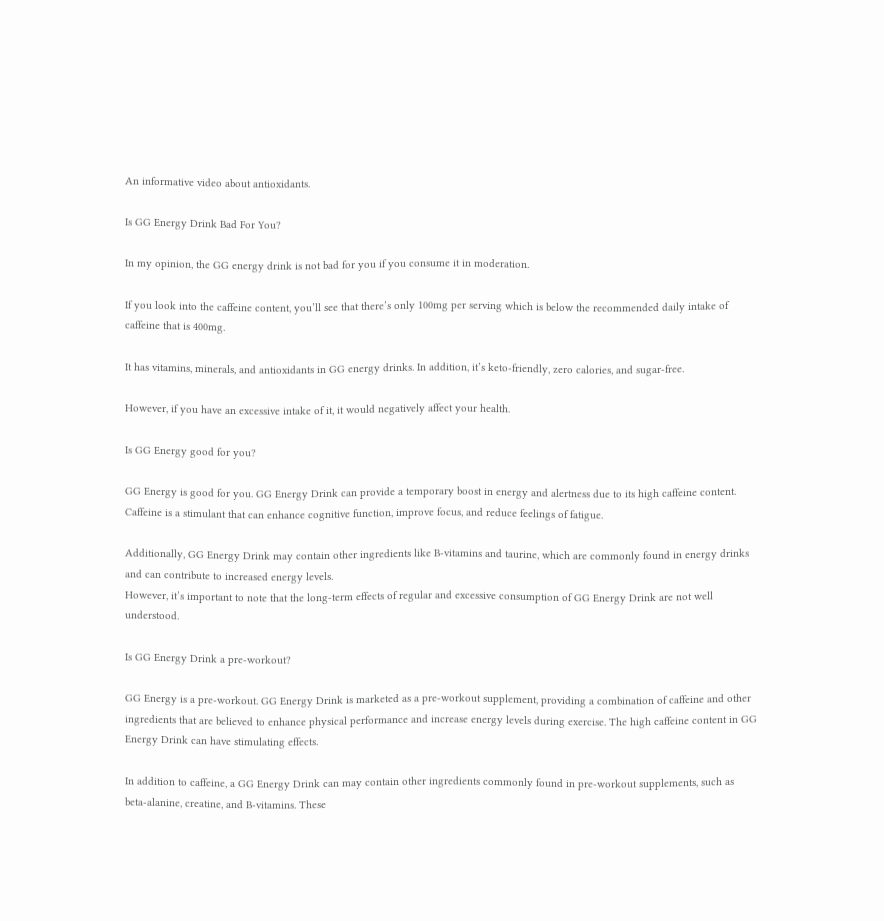An informative video about antioxidants.

Is GG Energy Drink Bad For You?

In my opinion, the GG energy drink is not bad for you if you consume it in moderation.

If you look into the caffeine content, you’ll see that there’s only 100mg per serving which is below the recommended daily intake of caffeine that is 400mg.

It has vitamins, minerals, and antioxidants in GG energy drinks. In addition, it’s keto-friendly, zero calories, and sugar-free.

However, if you have an excessive intake of it, it would negatively affect your health.

Is GG Energy good for you?

GG Energy is good for you. GG Energy Drink can provide a temporary boost in energy and alertness due to its high caffeine content. Caffeine is a stimulant that can enhance cognitive function, improve focus, and reduce feelings of fatigue.

Additionally, GG Energy Drink may contain other ingredients like B-vitamins and taurine, which are commonly found in energy drinks and can contribute to increased energy levels.
However, it’s important to note that the long-term effects of regular and excessive consumption of GG Energy Drink are not well understood.

Is GG Energy Drink a pre-workout?

GG Energy is a pre-workout. GG Energy Drink is marketed as a pre-workout supplement, providing a combination of caffeine and other ingredients that are believed to enhance physical performance and increase energy levels during exercise. The high caffeine content in GG Energy Drink can have stimulating effects.

In addition to caffeine, a GG Energy Drink can may contain other ingredients commonly found in pre-workout supplements, such as beta-alanine, creatine, and B-vitamins. These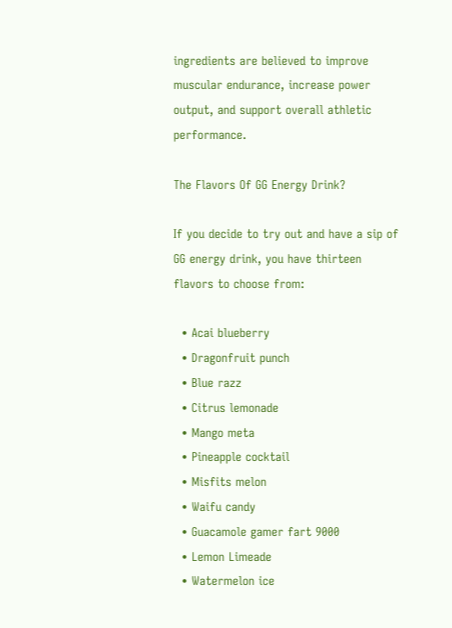ingredients are believed to improve muscular endurance, increase power output, and support overall athletic performance.

The Flavors Of GG Energy Drink?

If you decide to try out and have a sip of GG energy drink, you have thirteen flavors to choose from:

  • Acai blueberry
  • Dragonfruit punch
  • Blue razz
  • Citrus lemonade
  • Mango meta
  • Pineapple cocktail
  • Misfits melon
  • Waifu candy
  • Guacamole gamer fart 9000
  • Lemon Limeade
  • Watermelon ice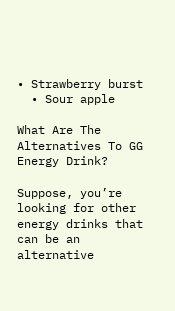• Strawberry burst
  • Sour apple

What Are The Alternatives To GG Energy Drink?

Suppose, you’re looking for other energy drinks that can be an alternative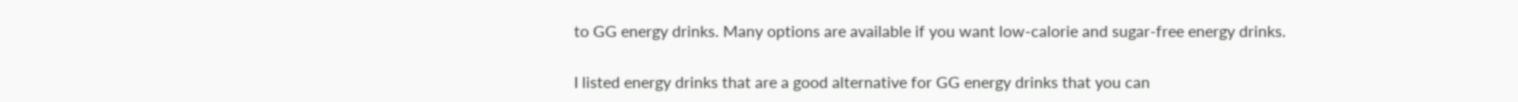to GG energy drinks. Many options are available if you want low-calorie and sugar-free energy drinks.

I listed energy drinks that are a good alternative for GG energy drinks that you can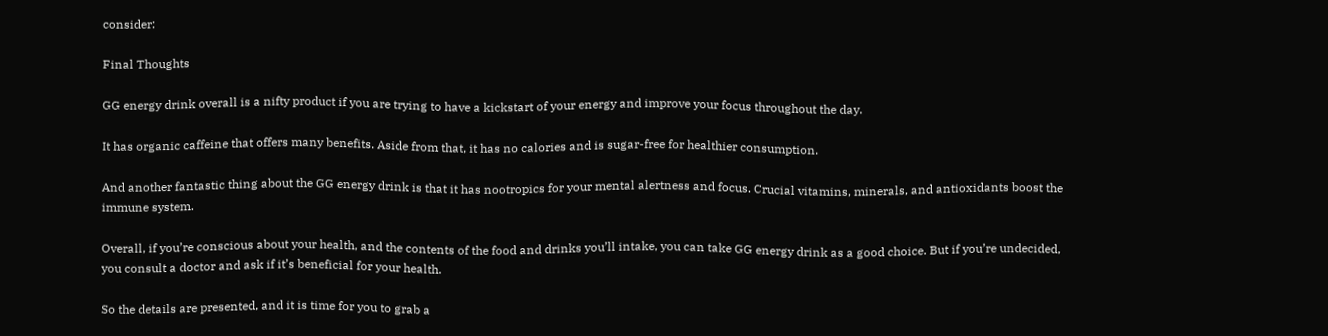consider:

Final Thoughts

GG energy drink overall is a nifty product if you are trying to have a kickstart of your energy and improve your focus throughout the day.

It has organic caffeine that offers many benefits. Aside from that, it has no calories and is sugar-free for healthier consumption.

And another fantastic thing about the GG energy drink is that it has nootropics for your mental alertness and focus. Crucial vitamins, minerals, and antioxidants boost the immune system.

Overall, if you’re conscious about your health, and the contents of the food and drinks you’ll intake, you can take GG energy drink as a good choice. But if you’re undecided, you consult a doctor and ask if it’s beneficial for your health.

So the details are presented, and it is time for you to grab a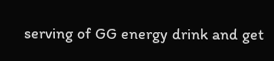serving of GG energy drink and get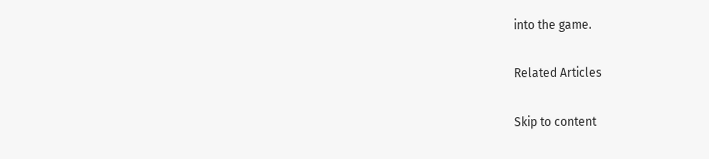into the game.

Related Articles

Skip to content